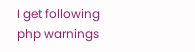I get following php warnings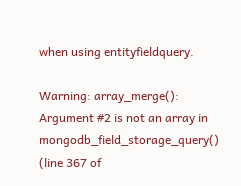when using entityfieldquery.

Warning: array_merge(): Argument #2 is not an array in mongodb_field_storage_query() (line 367 of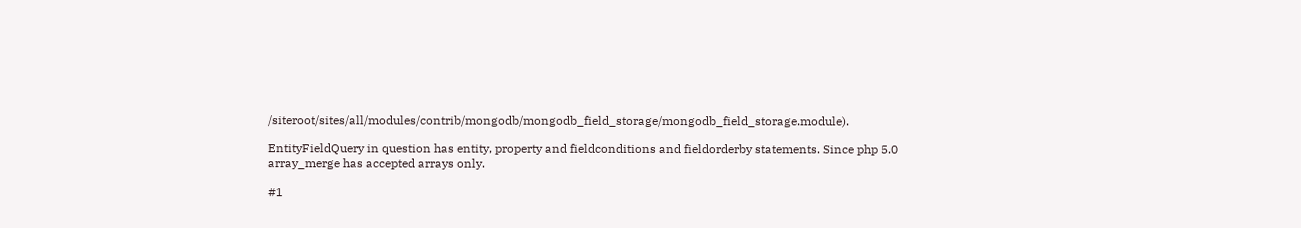/siteroot/sites/all/modules/contrib/mongodb/mongodb_field_storage/mongodb_field_storage.module).

EntityFieldQuery in question has entity, property and fieldconditions and fieldorderby statements. Since php 5.0 array_merge has accepted arrays only.

#1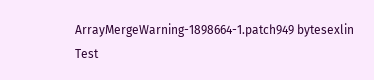ArrayMergeWarning-1898664-1.patch949 bytesexlin
Test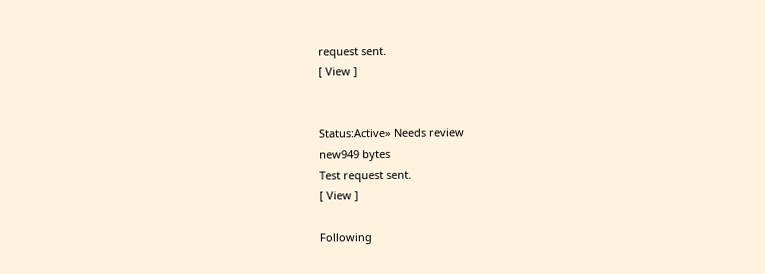request sent.
[ View ]


Status:Active» Needs review
new949 bytes
Test request sent.
[ View ]

Following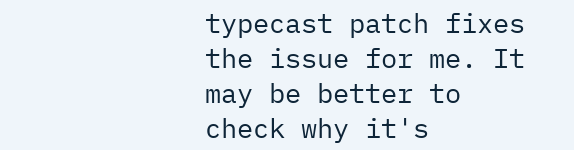typecast patch fixes the issue for me. It may be better to check why it's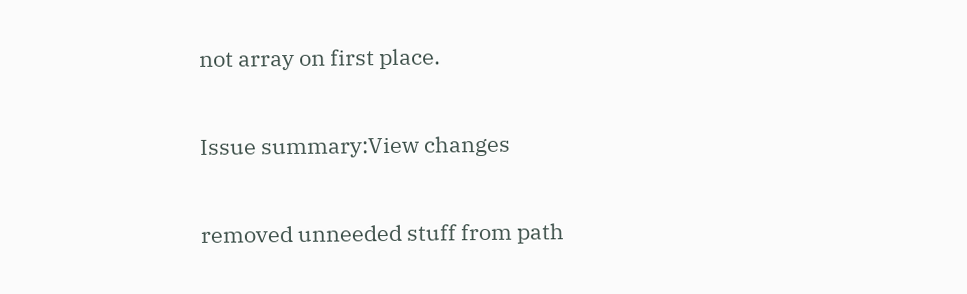not array on first place.

Issue summary:View changes

removed unneeded stuff from path